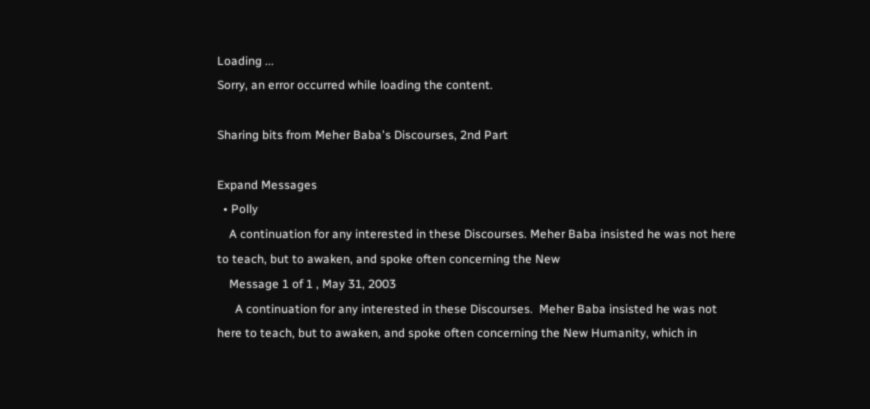Loading ...
Sorry, an error occurred while loading the content.

Sharing bits from Meher Baba's Discourses, 2nd Part

Expand Messages
  • Polly
    A continuation for any interested in these Discourses. Meher Baba insisted he was not here to teach, but to awaken, and spoke often concerning the New
    Message 1 of 1 , May 31, 2003
      A continuation for any interested in these Discourses.  Meher Baba insisted he was not here to teach, but to awaken, and spoke often concerning the New Humanity, which in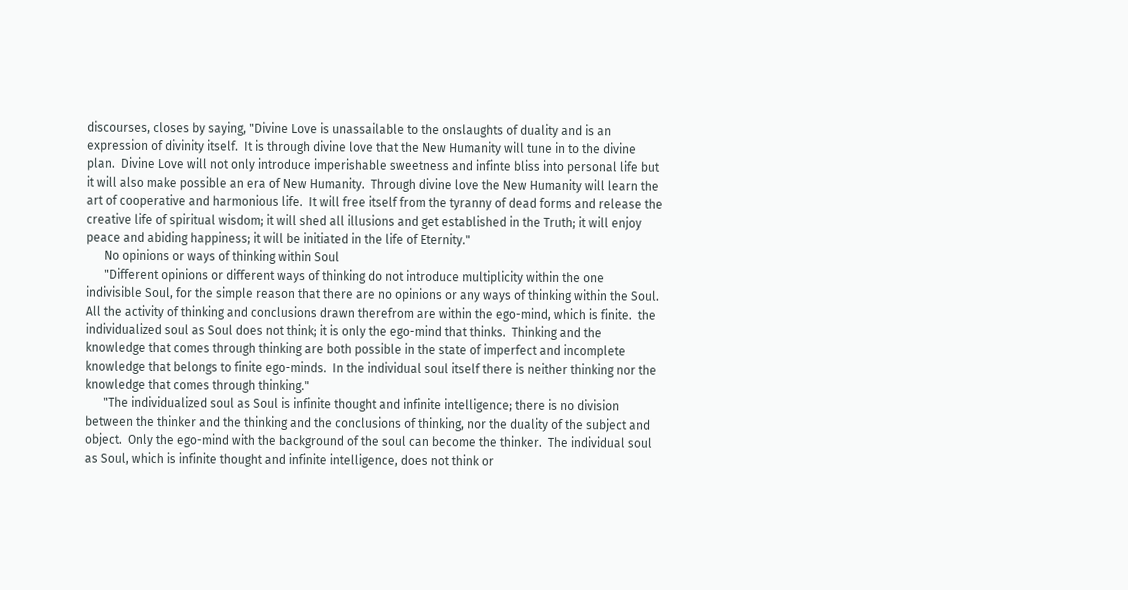discourses, closes by saying, "Divine Love is unassailable to the onslaughts of duality and is an expression of divinity itself.  It is through divine love that the New Humanity will tune in to the divine plan.  Divine Love will not only introduce imperishable sweetness and infinte bliss into personal life but it will also make possible an era of New Humanity.  Through divine love the New Humanity will learn the art of cooperative and harmonious life.  It will free itself from the tyranny of dead forms and release the creative life of spiritual wisdom; it will shed all illusions and get established in the Truth; it will enjoy peace and abiding happiness; it will be initiated in the life of Eternity."
      No opinions or ways of thinking within Soul
      "Different opinions or different ways of thinking do not introduce multiplicity within the one indivisible Soul, for the simple reason that there are no opinions or any ways of thinking within the Soul.  All the activity of thinking and conclusions drawn therefrom are within the ego-mind, which is finite.  the individualized soul as Soul does not think; it is only the ego-mind that thinks.  Thinking and the knowledge that comes through thinking are both possible in the state of imperfect and incomplete knowledge that belongs to finite ego-minds.  In the individual soul itself there is neither thinking nor the knowledge that comes through thinking."
      "The individualized soul as Soul is infinite thought and infinite intelligence; there is no division between the thinker and the thinking and the conclusions of thinking, nor the duality of the subject and object.  Only the ego-mind with the background of the soul can become the thinker.  The individual soul as Soul, which is infinite thought and infinite intelligence, does not think or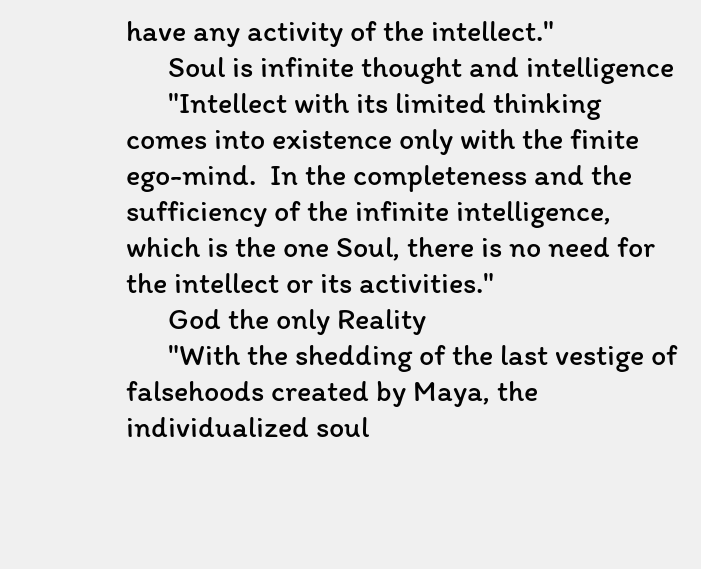have any activity of the intellect."
      Soul is infinite thought and intelligence
      "Intellect with its limited thinking comes into existence only with the finite ego-mind.  In the completeness and the sufficiency of the infinite intelligence, which is the one Soul, there is no need for the intellect or its activities."
      God the only Reality
      "With the shedding of the last vestige of falsehoods created by Maya, the individualized soul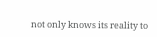not only knows its reality to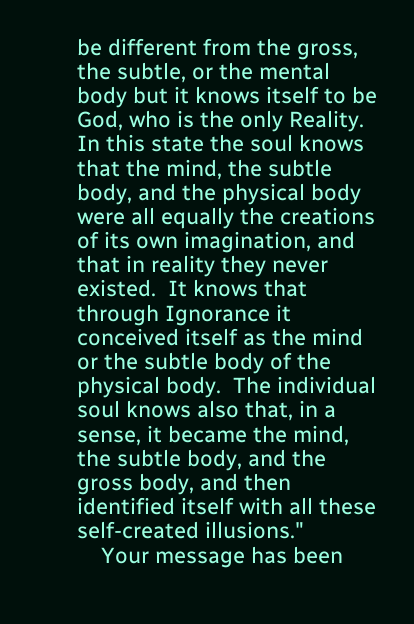be different from the gross, the subtle, or the mental body but it knows itself to be God, who is the only Reality.  In this state the soul knows that the mind, the subtle body, and the physical body were all equally the creations of its own imagination, and that in reality they never existed.  It knows that through Ignorance it conceived itself as the mind or the subtle body of the physical body.  The individual soul knows also that, in a sense, it became the mind, the subtle body, and the gross body, and then identified itself with all these self-created illusions."
    Your message has been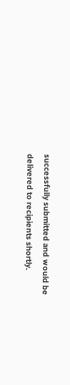successfully submitted and would be delivered to recipients shortly.